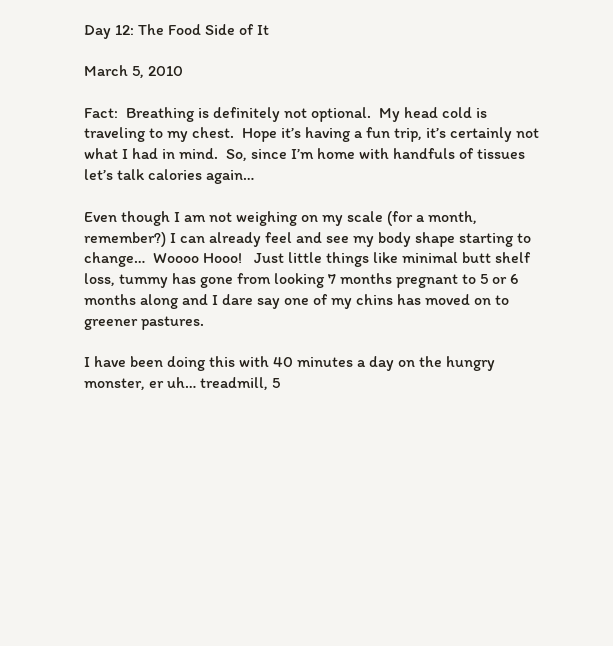Day 12: The Food Side of It

March 5, 2010

Fact:  Breathing is definitely not optional.  My head cold is traveling to my chest.  Hope it’s having a fun trip, it’s certainly not what I had in mind.  So, since I’m home with handfuls of tissues let’s talk calories again…

Even though I am not weighing on my scale (for a month, remember?) I can already feel and see my body shape starting to change…  Woooo Hooo!   Just little things like minimal butt shelf loss, tummy has gone from looking 7 months pregnant to 5 or 6 months along and I dare say one of my chins has moved on to greener pastures.

I have been doing this with 40 minutes a day on the hungry monster, er uh… treadmill, 5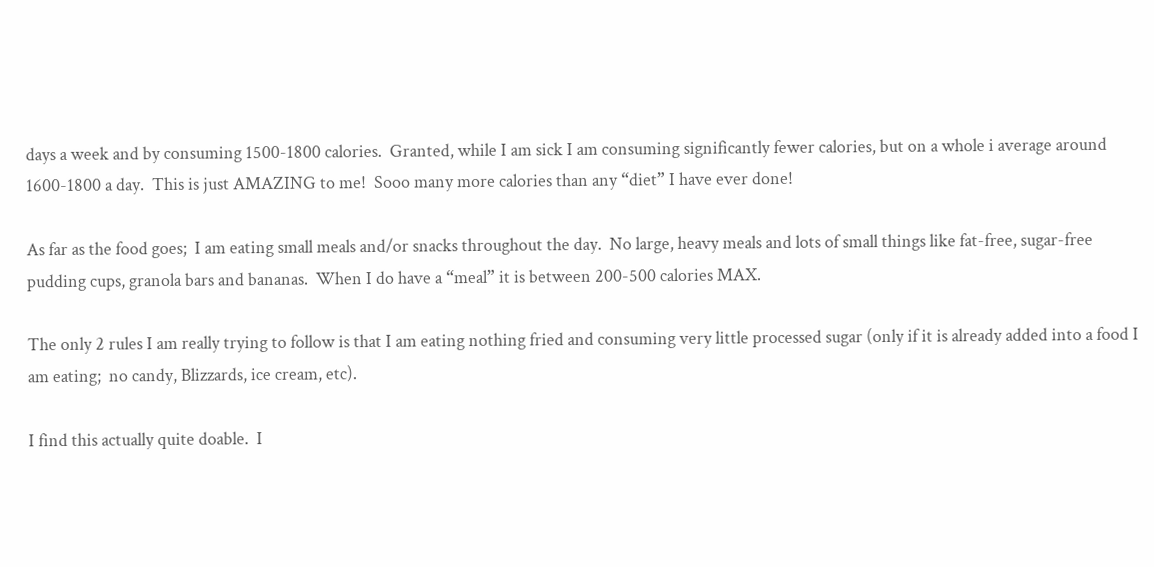days a week and by consuming 1500-1800 calories.  Granted, while I am sick I am consuming significantly fewer calories, but on a whole i average around 1600-1800 a day.  This is just AMAZING to me!  Sooo many more calories than any “diet” I have ever done!

As far as the food goes;  I am eating small meals and/or snacks throughout the day.  No large, heavy meals and lots of small things like fat-free, sugar-free pudding cups, granola bars and bananas.  When I do have a “meal” it is between 200-500 calories MAX.

The only 2 rules I am really trying to follow is that I am eating nothing fried and consuming very little processed sugar (only if it is already added into a food I am eating;  no candy, Blizzards, ice cream, etc).

I find this actually quite doable.  I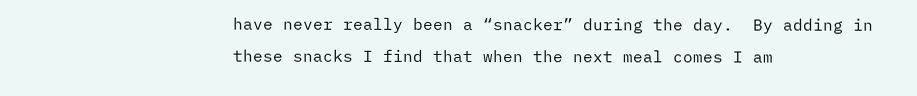have never really been a “snacker” during the day.  By adding in these snacks I find that when the next meal comes I am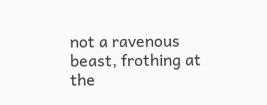not a ravenous beast, frothing at the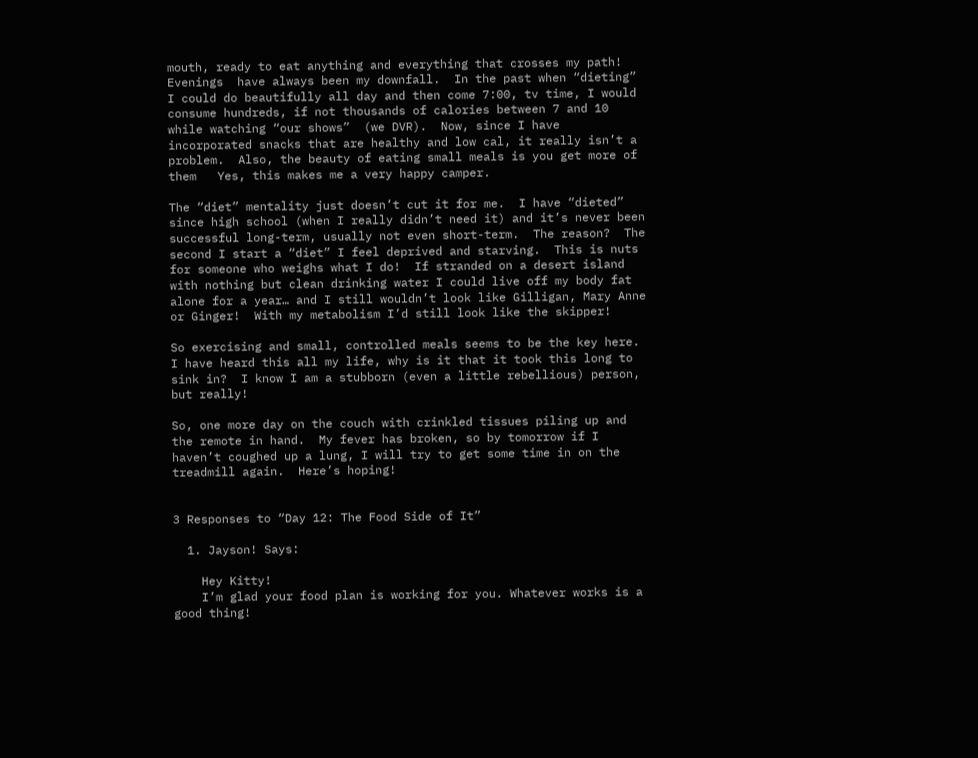mouth, ready to eat anything and everything that crosses my path!  Evenings  have always been my downfall.  In the past when “dieting” I could do beautifully all day and then come 7:00, tv time, I would consume hundreds, if not thousands of calories between 7 and 10 while watching “our shows”  (we DVR).  Now, since I have incorporated snacks that are healthy and low cal, it really isn’t a problem.  Also, the beauty of eating small meals is you get more of them   Yes, this makes me a very happy camper.

The “diet” mentality just doesn’t cut it for me.  I have “dieted” since high school (when I really didn’t need it) and it’s never been successful long-term, usually not even short-term.  The reason?  The second I start a “diet” I feel deprived and starving.  This is nuts for someone who weighs what I do!  If stranded on a desert island with nothing but clean drinking water I could live off my body fat alone for a year… and I still wouldn’t look like Gilligan, Mary Anne or Ginger!  With my metabolism I’d still look like the skipper!

So exercising and small, controlled meals seems to be the key here.  I have heard this all my life, why is it that it took this long to sink in?  I know I am a stubborn (even a little rebellious) person, but really!

So, one more day on the couch with crinkled tissues piling up and the remote in hand.  My fever has broken, so by tomorrow if I haven’t coughed up a lung, I will try to get some time in on the treadmill again.  Here’s hoping!


3 Responses to “Day 12: The Food Side of It”

  1. Jayson! Says:

    Hey Kitty!
    I’m glad your food plan is working for you. Whatever works is a good thing!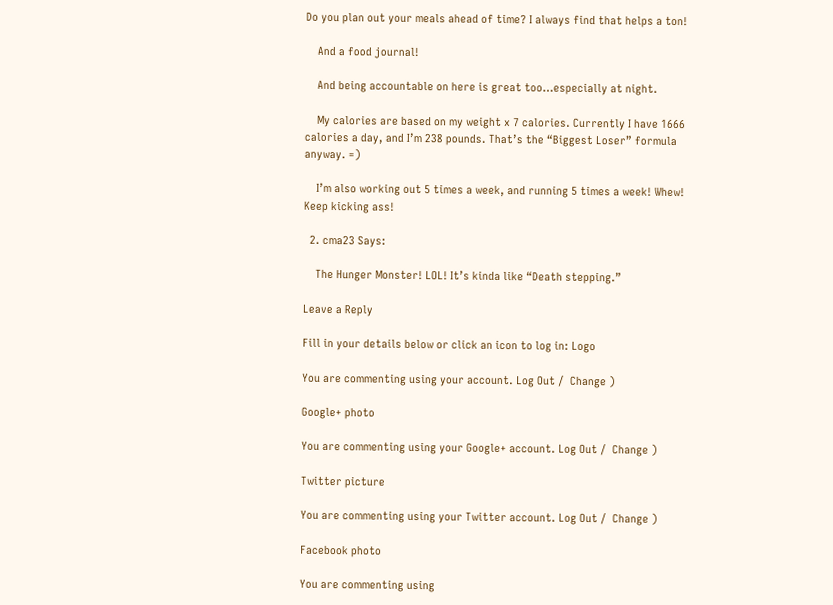Do you plan out your meals ahead of time? I always find that helps a ton!

    And a food journal!

    And being accountable on here is great too…especially at night.

    My calories are based on my weight x 7 calories. Currently I have 1666 calories a day, and I’m 238 pounds. That’s the “Biggest Loser” formula anyway. =)

    I’m also working out 5 times a week, and running 5 times a week! Whew! Keep kicking ass!

  2. cma23 Says:

    The Hunger Monster! LOL! It’s kinda like “Death stepping.”

Leave a Reply

Fill in your details below or click an icon to log in: Logo

You are commenting using your account. Log Out /  Change )

Google+ photo

You are commenting using your Google+ account. Log Out /  Change )

Twitter picture

You are commenting using your Twitter account. Log Out /  Change )

Facebook photo

You are commenting using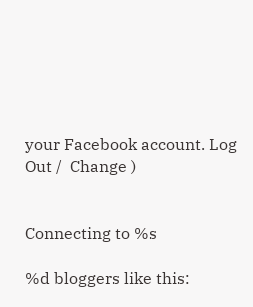your Facebook account. Log Out /  Change )


Connecting to %s

%d bloggers like this: